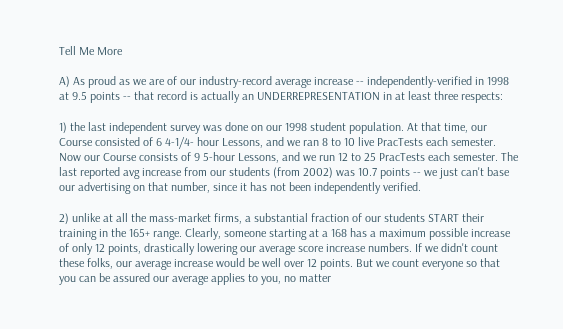Tell Me More

A) As proud as we are of our industry-record average increase -- independently-verified in 1998 at 9.5 points -- that record is actually an UNDERREPRESENTATION in at least three respects:

1) the last independent survey was done on our 1998 student population. At that time, our Course consisted of 6 4-1/4- hour Lessons, and we ran 8 to 10 live PracTests each semester. Now our Course consists of 9 5-hour Lessons, and we run 12 to 25 PracTests each semester. The last reported avg increase from our students (from 2002) was 10.7 points -- we just can't base our advertising on that number, since it has not been independently verified.

2) unlike at all the mass-market firms, a substantial fraction of our students START their training in the 165+ range. Clearly, someone starting at a 168 has a maximum possible increase of only 12 points, drastically lowering our average score increase numbers. If we didn't count these folks, our average increase would be well over 12 points. But we count everyone so that you can be assured our average applies to you, no matter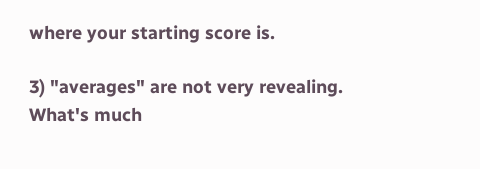where your starting score is.

3) "averages" are not very revealing. What's much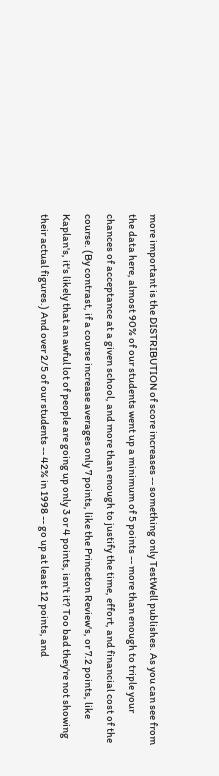more important is the DISTRIBUTION of score increases -- something only TestWell publishes. As you can see from the data here, almost 90% of our students went up a minimum of 5 points -- more than enough to triple your chances of acceptance at a given school, and more than enough to justify the time, effort, and financial cost of the course. (By contrast, if a course increase averages only 7 points, like the Princeton Review's, or 7.2 points, like Kaplan's, it's likely that an awful lot of people are going up only 3 or 4 points, isn't it? Too bad they're not showing their actual figures.) And over 2/5 of our students -- 42% in 1998 -- go up at least 12 points, and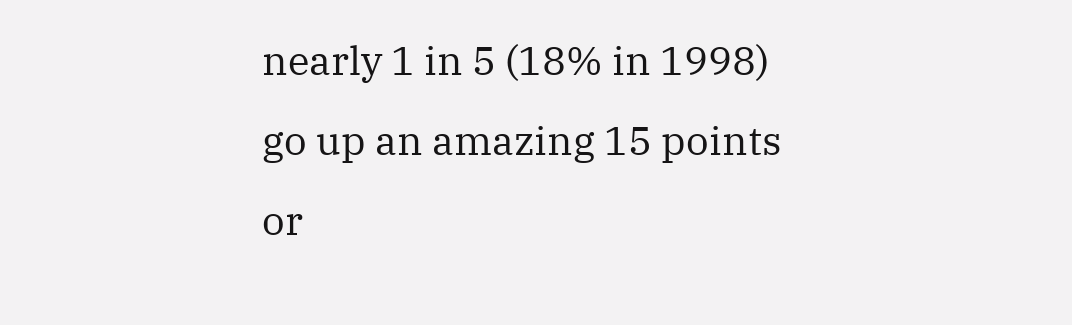nearly 1 in 5 (18% in 1998) go up an amazing 15 points or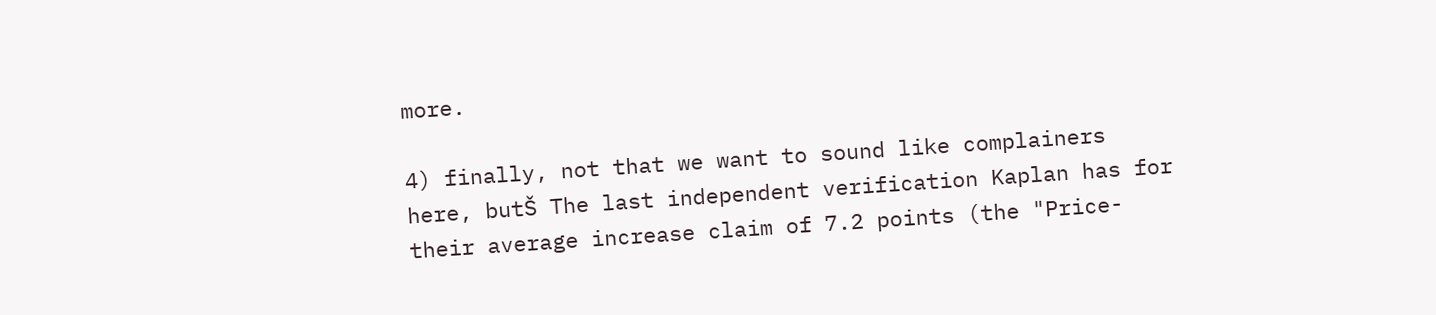more.

4) finally, not that we want to sound like complainers here, butŠ The last independent verification Kaplan has for their average increase claim of 7.2 points (the "Price-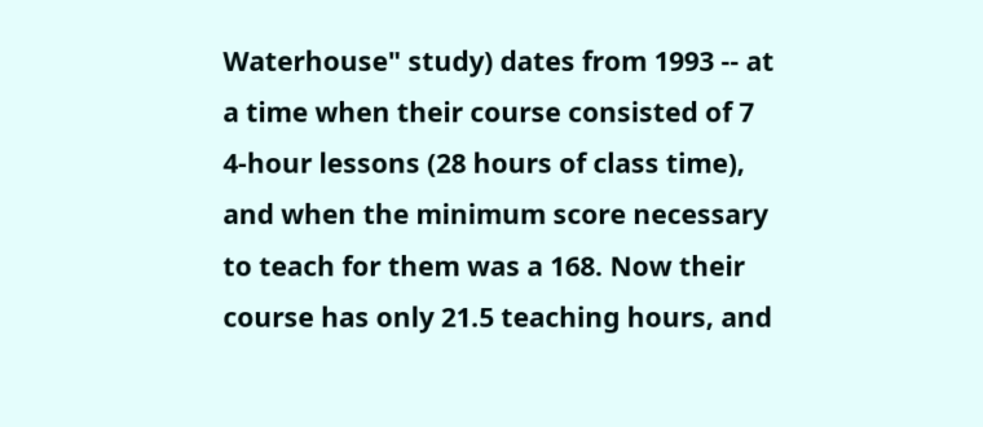Waterhouse" study) dates from 1993 -- at a time when their course consisted of 7 4-hour lessons (28 hours of class time), and when the minimum score necessary to teach for them was a 168. Now their course has only 21.5 teaching hours, and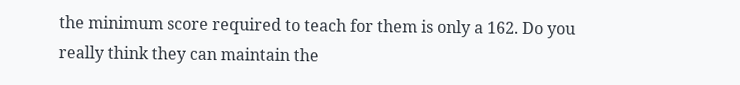the minimum score required to teach for them is only a 162. Do you really think they can maintain the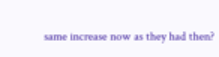same increase now as they had then?